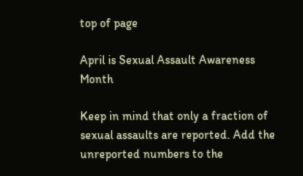top of page

April is Sexual Assault Awareness Month

Keep in mind that only a fraction of sexual assaults are reported. Add the unreported numbers to the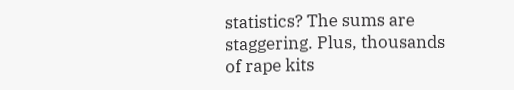statistics? The sums are staggering. Plus, thousands of rape kits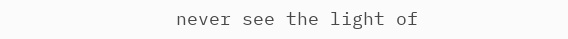never see the light of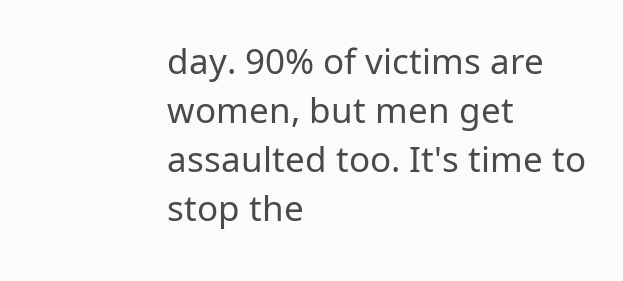day. 90% of victims are women, but men get assaulted too. It's time to stop the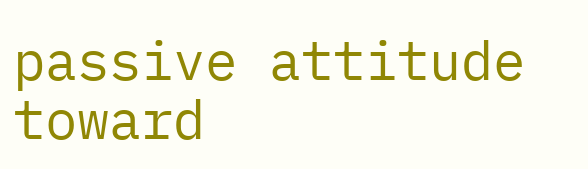passive attitude toward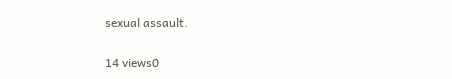sexual assault.

14 views0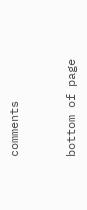comments


bottom of page